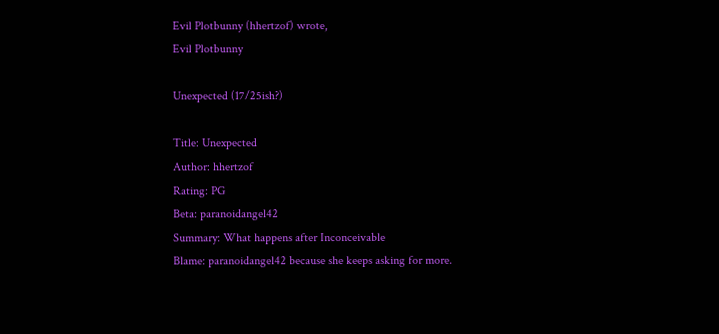Evil Plotbunny (hhertzof) wrote,
Evil Plotbunny

Unexpected (17/25ish?)

Title: Unexpected
Author: hhertzof
Rating: PG
Beta: paranoidangel42
Summary: What happens after Inconceivable
Blame: paranoidangel42 because she keeps asking for more.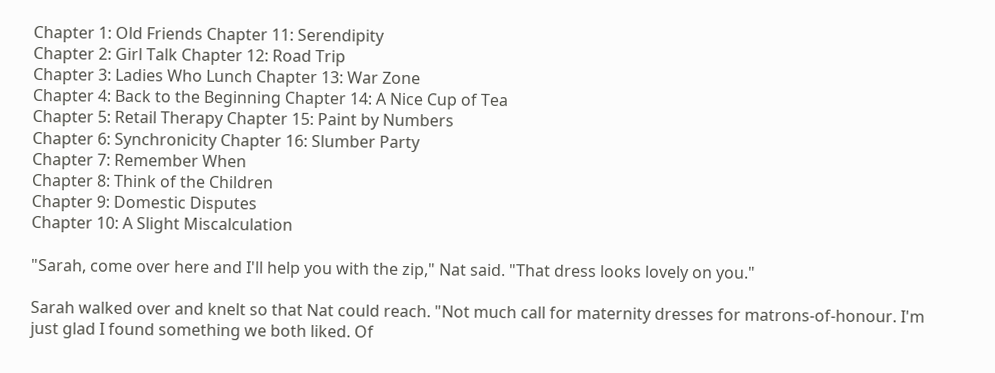Chapter 1: Old Friends Chapter 11: Serendipity
Chapter 2: Girl Talk Chapter 12: Road Trip
Chapter 3: Ladies Who Lunch Chapter 13: War Zone
Chapter 4: Back to the Beginning Chapter 14: A Nice Cup of Tea
Chapter 5: Retail Therapy Chapter 15: Paint by Numbers
Chapter 6: Synchronicity Chapter 16: Slumber Party
Chapter 7: Remember When
Chapter 8: Think of the Children
Chapter 9: Domestic Disputes
Chapter 10: A Slight Miscalculation

"Sarah, come over here and I'll help you with the zip," Nat said. "That dress looks lovely on you."

Sarah walked over and knelt so that Nat could reach. "Not much call for maternity dresses for matrons-of-honour. I'm just glad I found something we both liked. Of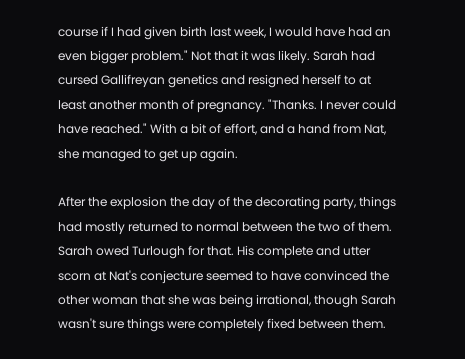course if I had given birth last week, I would have had an even bigger problem." Not that it was likely. Sarah had cursed Gallifreyan genetics and resigned herself to at least another month of pregnancy. "Thanks. I never could have reached." With a bit of effort, and a hand from Nat, she managed to get up again.

After the explosion the day of the decorating party, things had mostly returned to normal between the two of them. Sarah owed Turlough for that. His complete and utter scorn at Nat's conjecture seemed to have convinced the other woman that she was being irrational, though Sarah wasn't sure things were completely fixed between them.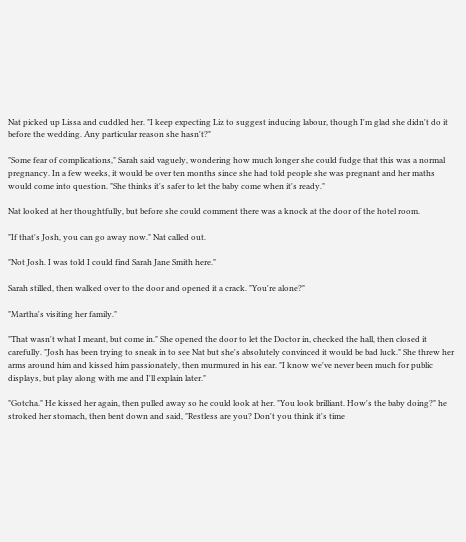Nat picked up Lissa and cuddled her. "I keep expecting Liz to suggest inducing labour, though I'm glad she didn't do it before the wedding. Any particular reason she hasn't?"

"Some fear of complications," Sarah said vaguely, wondering how much longer she could fudge that this was a normal pregnancy. In a few weeks, it would be over ten months since she had told people she was pregnant and her maths would come into question. "She thinks it's safer to let the baby come when it's ready."

Nat looked at her thoughtfully, but before she could comment there was a knock at the door of the hotel room.

"If that's Josh, you can go away now." Nat called out.

"Not Josh. I was told I could find Sarah Jane Smith here."

Sarah stilled, then walked over to the door and opened it a crack. "You're alone?"

"Martha's visiting her family."

"That wasn't what I meant, but come in." She opened the door to let the Doctor in, checked the hall, then closed it carefully. "Josh has been trying to sneak in to see Nat but she's absolutely convinced it would be bad luck." She threw her arms around him and kissed him passionately, then murmured in his ear. "I know we've never been much for public displays, but play along with me and I'll explain later."

"Gotcha." He kissed her again, then pulled away so he could look at her. "You look brilliant. How's the baby doing?" he stroked her stomach, then bent down and said, "Restless are you? Don't you think it's time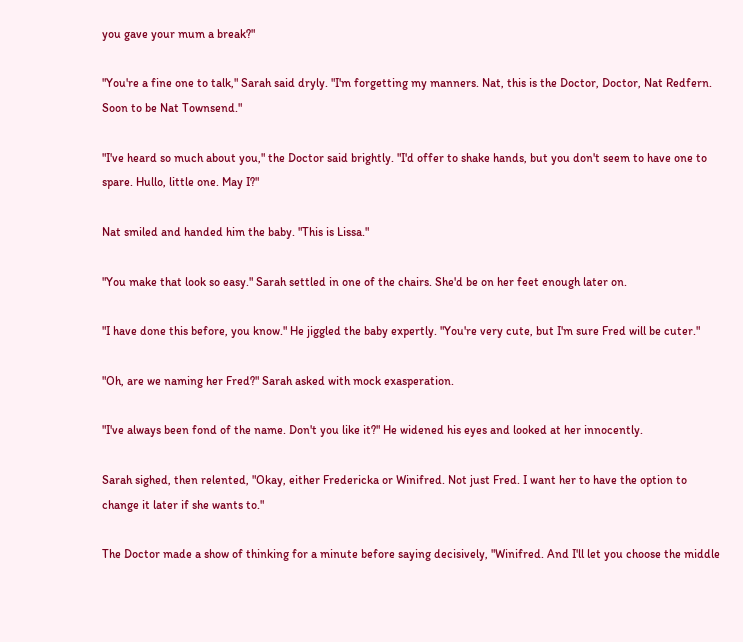you gave your mum a break?"

"You're a fine one to talk," Sarah said dryly. "I'm forgetting my manners. Nat, this is the Doctor, Doctor, Nat Redfern. Soon to be Nat Townsend."

"I've heard so much about you," the Doctor said brightly. "I'd offer to shake hands, but you don't seem to have one to spare. Hullo, little one. May I?"

Nat smiled and handed him the baby. "This is Lissa."

"You make that look so easy." Sarah settled in one of the chairs. She'd be on her feet enough later on.

"I have done this before, you know." He jiggled the baby expertly. "You're very cute, but I'm sure Fred will be cuter."

"Oh, are we naming her Fred?" Sarah asked with mock exasperation.

"I've always been fond of the name. Don't you like it?" He widened his eyes and looked at her innocently.

Sarah sighed, then relented, "Okay, either Fredericka or Winifred. Not just Fred. I want her to have the option to change it later if she wants to."

The Doctor made a show of thinking for a minute before saying decisively, "Winifred. And I'll let you choose the middle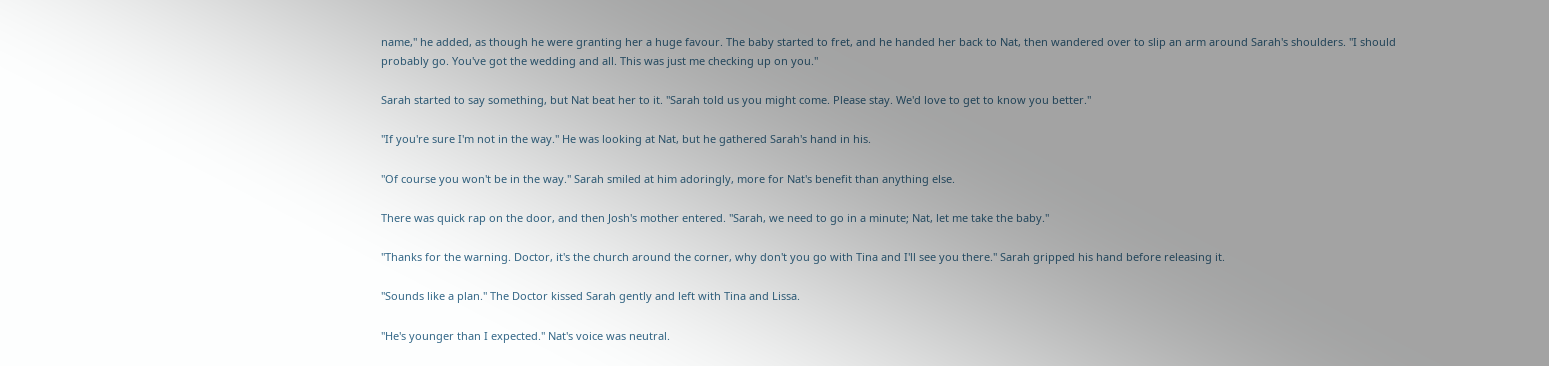name," he added, as though he were granting her a huge favour. The baby started to fret, and he handed her back to Nat, then wandered over to slip an arm around Sarah's shoulders. "I should probably go. You've got the wedding and all. This was just me checking up on you."

Sarah started to say something, but Nat beat her to it. "Sarah told us you might come. Please stay. We'd love to get to know you better."

"If you're sure I'm not in the way." He was looking at Nat, but he gathered Sarah's hand in his.

"Of course you won't be in the way." Sarah smiled at him adoringly, more for Nat's benefit than anything else.

There was quick rap on the door, and then Josh's mother entered. "Sarah, we need to go in a minute; Nat, let me take the baby."

"Thanks for the warning. Doctor, it's the church around the corner, why don't you go with Tina and I'll see you there." Sarah gripped his hand before releasing it.

"Sounds like a plan." The Doctor kissed Sarah gently and left with Tina and Lissa.

"He's younger than I expected." Nat's voice was neutral.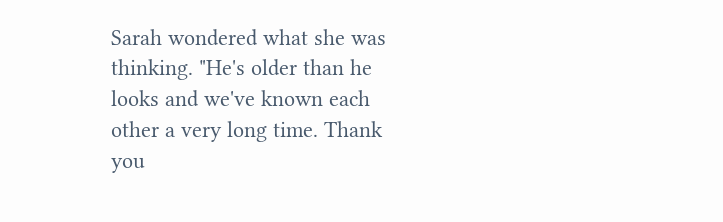Sarah wondered what she was thinking. "He's older than he looks and we've known each other a very long time. Thank you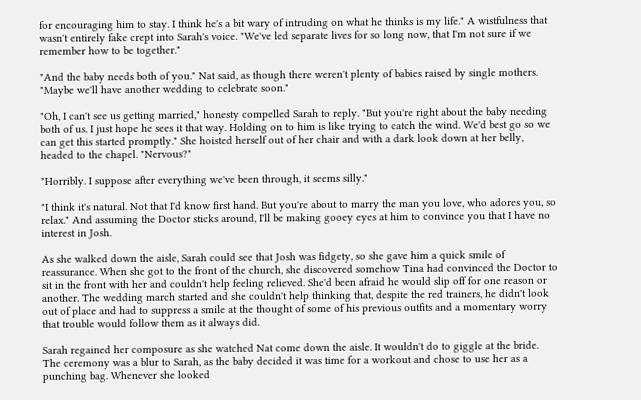for encouraging him to stay. I think he's a bit wary of intruding on what he thinks is my life." A wistfulness that wasn't entirely fake crept into Sarah's voice. "We've led separate lives for so long now, that I'm not sure if we remember how to be together."

"And the baby needs both of you." Nat said, as though there weren't plenty of babies raised by single mothers. "Maybe we'll have another wedding to celebrate soon."

"Oh, I can't see us getting married," honesty compelled Sarah to reply. "But you're right about the baby needing both of us. I just hope he sees it that way. Holding on to him is like trying to catch the wind. We'd best go so we can get this started promptly." She hoisted herself out of her chair and with a dark look down at her belly, headed to the chapel. "Nervous?"

"Horribly. I suppose after everything we've been through, it seems silly."

"I think it's natural. Not that I'd know first hand. But you're about to marry the man you love, who adores you, so relax." And assuming the Doctor sticks around, I'll be making gooey eyes at him to convince you that I have no interest in Josh.

As she walked down the aisle, Sarah could see that Josh was fidgety, so she gave him a quick smile of reassurance. When she got to the front of the church, she discovered somehow Tina had convinced the Doctor to sit in the front with her and couldn't help feeling relieved. She'd been afraid he would slip off for one reason or another. The wedding march started and she couldn't help thinking that, despite the red trainers, he didn't look out of place and had to suppress a smile at the thought of some of his previous outfits and a momentary worry that trouble would follow them as it always did.

Sarah regained her composure as she watched Nat come down the aisle. It wouldn't do to giggle at the bride. The ceremony was a blur to Sarah, as the baby decided it was time for a workout and chose to use her as a punching bag. Whenever she looked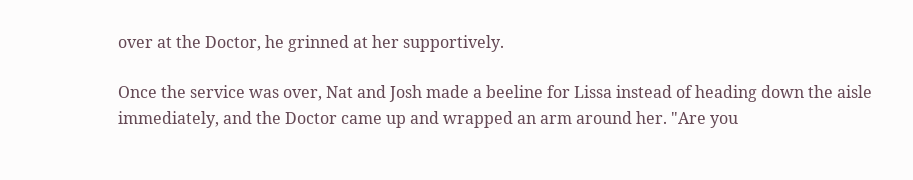over at the Doctor, he grinned at her supportively.

Once the service was over, Nat and Josh made a beeline for Lissa instead of heading down the aisle immediately, and the Doctor came up and wrapped an arm around her. "Are you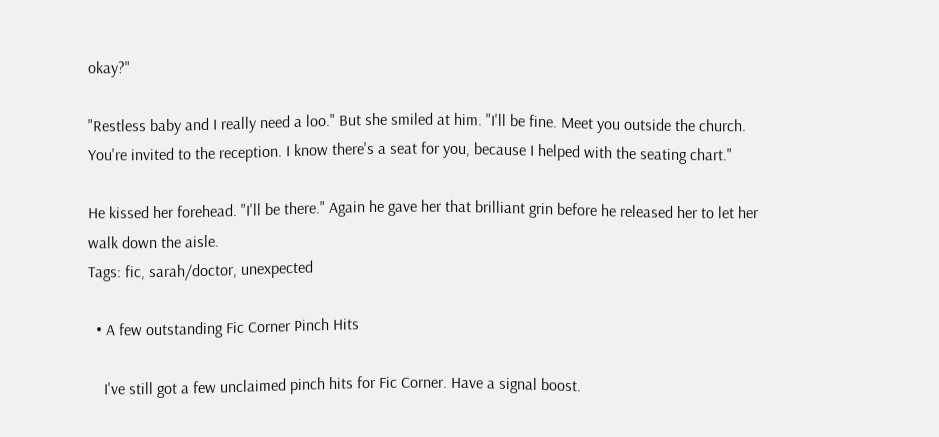okay?"

"Restless baby and I really need a loo." But she smiled at him. "I'll be fine. Meet you outside the church. You're invited to the reception. I know there's a seat for you, because I helped with the seating chart."

He kissed her forehead. "I'll be there." Again he gave her that brilliant grin before he released her to let her walk down the aisle.
Tags: fic, sarah/doctor, unexpected

  • A few outstanding Fic Corner Pinch Hits

    I've still got a few unclaimed pinch hits for Fic Corner. Have a signal boost.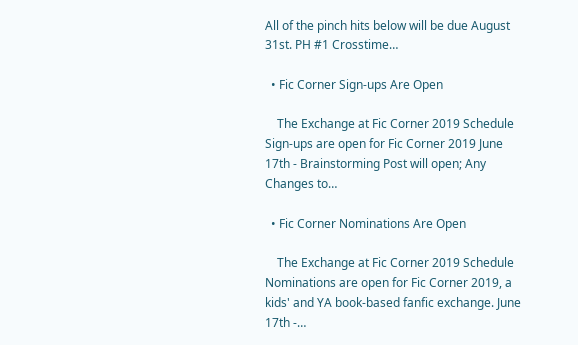All of the pinch hits below will be due August 31st. PH #1 Crosstime…

  • Fic Corner Sign-ups Are Open

    The Exchange at Fic Corner 2019 Schedule Sign-ups are open for Fic Corner 2019 June 17th - Brainstorming Post will open; Any Changes to…

  • Fic Corner Nominations Are Open

    The Exchange at Fic Corner 2019 Schedule Nominations are open for Fic Corner 2019, a kids' and YA book-based fanfic exchange. June 17th -…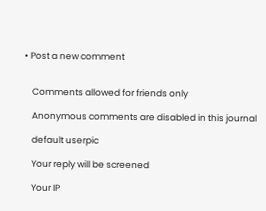• Post a new comment


    Comments allowed for friends only

    Anonymous comments are disabled in this journal

    default userpic

    Your reply will be screened

    Your IP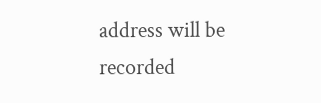address will be recorded